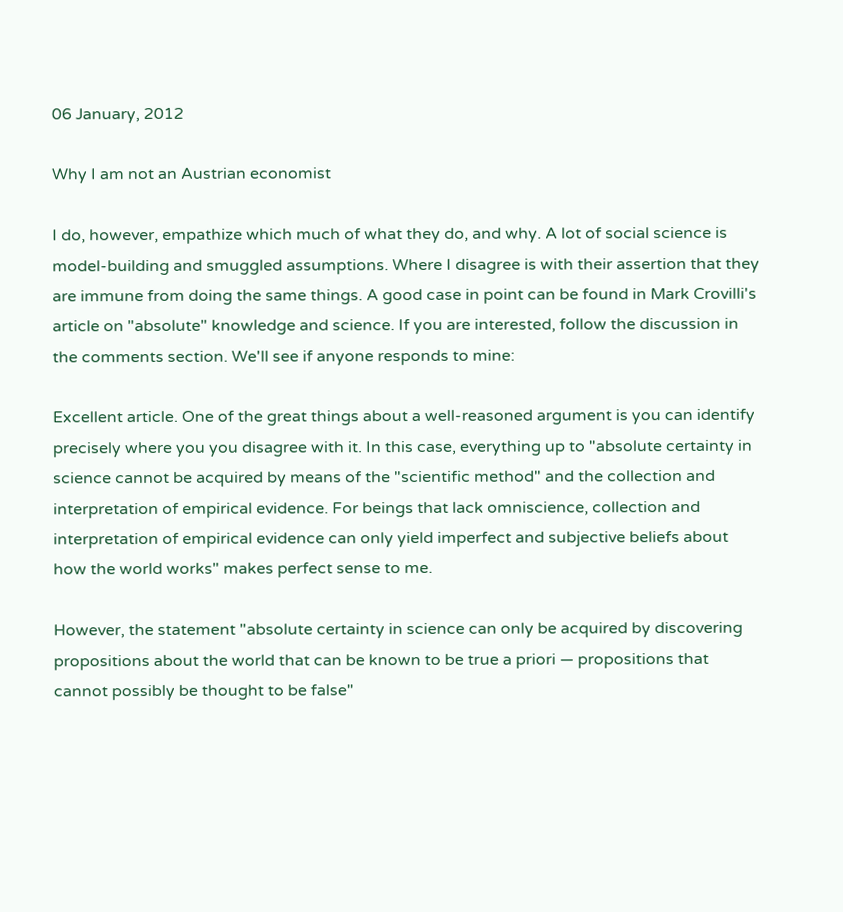06 January, 2012

Why I am not an Austrian economist

I do, however, empathize which much of what they do, and why. A lot of social science is model-building and smuggled assumptions. Where I disagree is with their assertion that they are immune from doing the same things. A good case in point can be found in Mark Crovilli's article on "absolute" knowledge and science. If you are interested, follow the discussion in the comments section. We'll see if anyone responds to mine:

Excellent article. One of the great things about a well-reasoned argument is you can identify precisely where you you disagree with it. In this case, everything up to "absolute certainty in science cannot be acquired by means of the "scientific method" and the collection and interpretation of empirical evidence. For beings that lack omniscience, collection and interpretation of empirical evidence can only yield imperfect and subjective beliefs about how the world works" makes perfect sense to me.

However, the statement "absolute certainty in science can only be acquired by discovering propositions about the world that can be known to be true a priori — propositions that cannot possibly be thought to be false"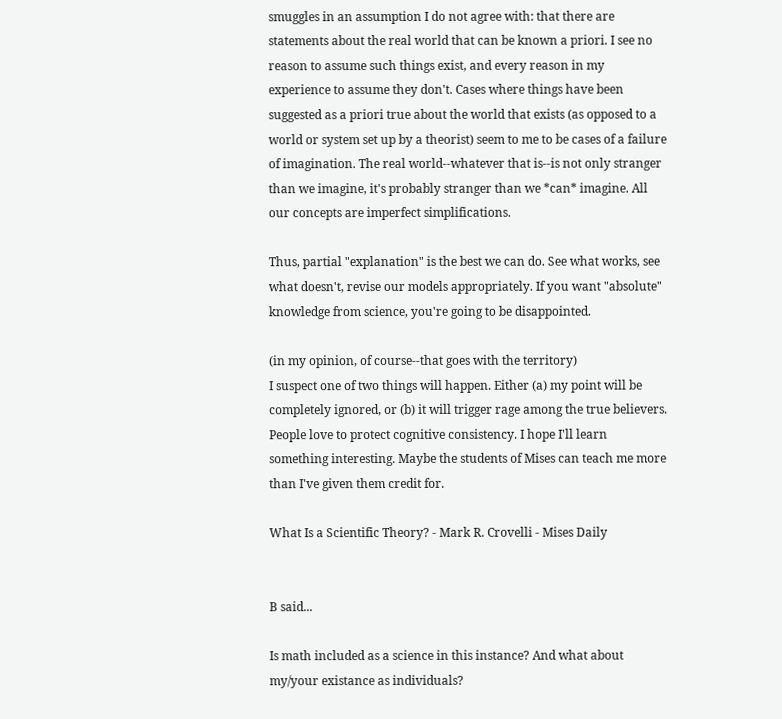smuggles in an assumption I do not agree with: that there are statements about the real world that can be known a priori. I see no reason to assume such things exist, and every reason in my experience to assume they don't. Cases where things have been suggested as a priori true about the world that exists (as opposed to a world or system set up by a theorist) seem to me to be cases of a failure of imagination. The real world--whatever that is--is not only stranger than we imagine, it's probably stranger than we *can* imagine. All our concepts are imperfect simplifications.

Thus, partial "explanation" is the best we can do. See what works, see what doesn't, revise our models appropriately. If you want "absolute" knowledge from science, you're going to be disappointed.

(in my opinion, of course--that goes with the territory)
I suspect one of two things will happen. Either (a) my point will be completely ignored, or (b) it will trigger rage among the true believers. People love to protect cognitive consistency. I hope I'll learn something interesting. Maybe the students of Mises can teach me more than I've given them credit for.

What Is a Scientific Theory? - Mark R. Crovelli - Mises Daily


B said...

Is math included as a science in this instance? And what about my/your existance as individuals?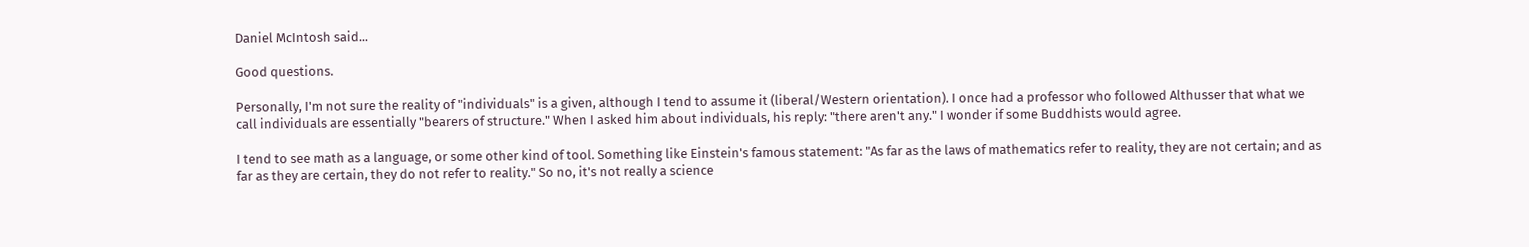Daniel McIntosh said...

Good questions.

Personally, I'm not sure the reality of "individuals" is a given, although I tend to assume it (liberal/Western orientation). I once had a professor who followed Althusser that what we call individuals are essentially "bearers of structure." When I asked him about individuals, his reply: "there aren't any." I wonder if some Buddhists would agree.

I tend to see math as a language, or some other kind of tool. Something like Einstein's famous statement: "As far as the laws of mathematics refer to reality, they are not certain; and as far as they are certain, they do not refer to reality." So no, it's not really a science